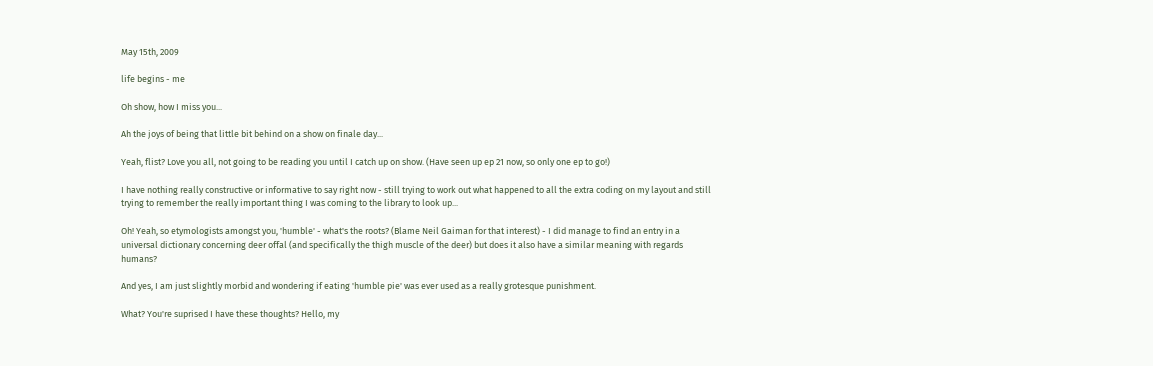May 15th, 2009

life begins - me

Oh show, how I miss you...

Ah the joys of being that little bit behind on a show on finale day...

Yeah, flist? Love you all, not going to be reading you until I catch up on show. (Have seen up ep 21 now, so only one ep to go!)

I have nothing really constructive or informative to say right now - still trying to work out what happened to all the extra coding on my layout and still trying to remember the really important thing I was coming to the library to look up...

Oh! Yeah, so etymologists amongst you, 'humble' - what's the roots? (Blame Neil Gaiman for that interest) - I did manage to find an entry in a universal dictionary concerning deer offal (and specifically the thigh muscle of the deer) but does it also have a similar meaning with regards humans?

And yes, I am just slightly morbid and wondering if eating 'humble pie' was ever used as a really grotesque punishment.

What? You're suprised I have these thoughts? Hello, my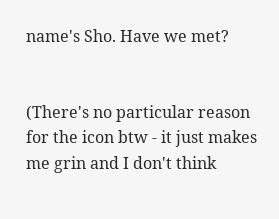name's Sho. Have we met?


(There's no particular reason for the icon btw - it just makes me grin and I don't think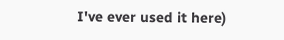I've ever used it here)